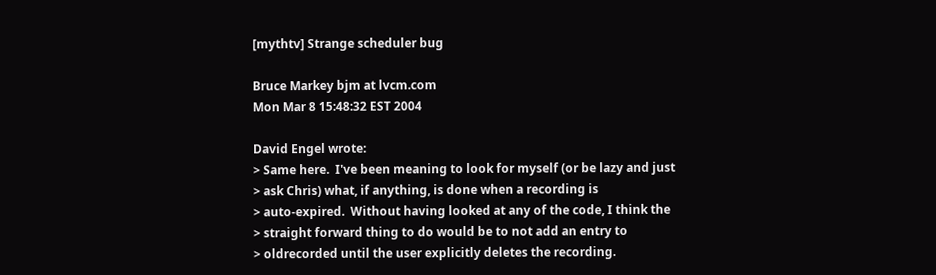[mythtv] Strange scheduler bug

Bruce Markey bjm at lvcm.com
Mon Mar 8 15:48:32 EST 2004

David Engel wrote:
> Same here.  I've been meaning to look for myself (or be lazy and just
> ask Chris) what, if anything, is done when a recording is
> auto-expired.  Without having looked at any of the code, I think the
> straight forward thing to do would be to not add an entry to
> oldrecorded until the user explicitly deletes the recording.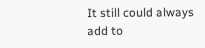It still could always add to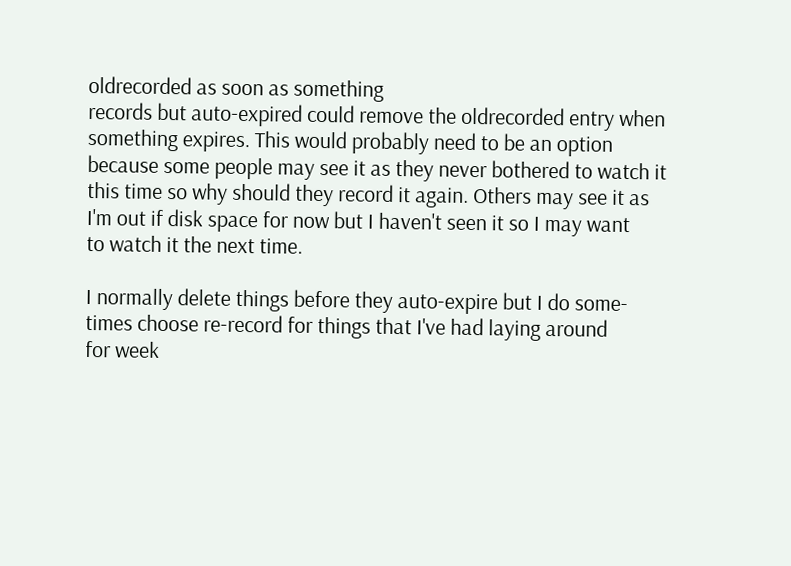oldrecorded as soon as something
records but auto-expired could remove the oldrecorded entry when
something expires. This would probably need to be an option
because some people may see it as they never bothered to watch it
this time so why should they record it again. Others may see it as
I'm out if disk space for now but I haven't seen it so I may want
to watch it the next time.

I normally delete things before they auto-expire but I do some-
times choose re-record for things that I've had laying around
for week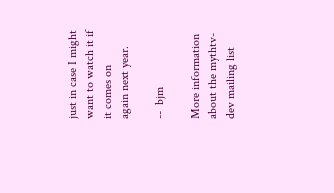just in case I might want to watch it if it comes on
again next year.

--  bjm

More information about the mythtv-dev mailing list